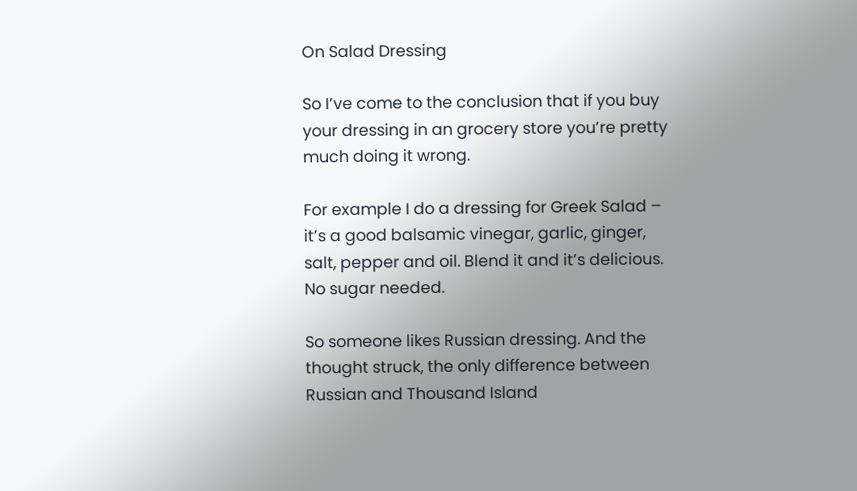On Salad Dressing

So I’ve come to the conclusion that if you buy your dressing in an grocery store you’re pretty much doing it wrong.

For example I do a dressing for Greek Salad – it’s a good balsamic vinegar, garlic, ginger, salt, pepper and oil. Blend it and it’s delicious. No sugar needed.

So someone likes Russian dressing. And the thought struck, the only difference between Russian and Thousand Island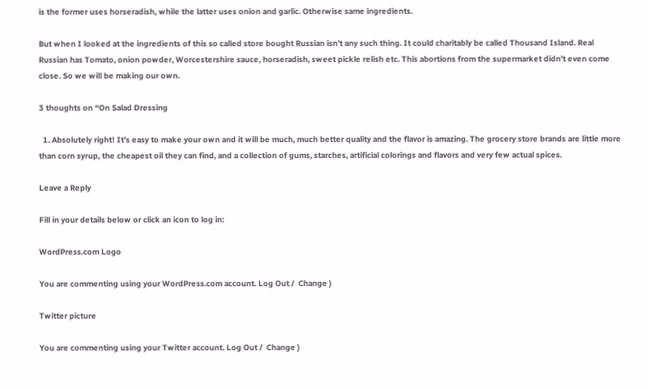is the former uses horseradish, while the latter uses onion and garlic. Otherwise same ingredients.

But when I looked at the ingredients of this so called store bought Russian isn’t any such thing. It could charitably be called Thousand Island. Real Russian has Tomato, onion powder, Worcestershire sauce, horseradish, sweet pickle relish etc. This abortions from the supermarket didn’t even come close. So we will be making our own.

3 thoughts on “On Salad Dressing

  1. Absolutely right! It’s easy to make your own and it will be much, much better quality and the flavor is amazing. The grocery store brands are little more than corn syrup, the cheapest oil they can find, and a collection of gums, starches, artificial colorings and flavors and very few actual spices.

Leave a Reply

Fill in your details below or click an icon to log in:

WordPress.com Logo

You are commenting using your WordPress.com account. Log Out /  Change )

Twitter picture

You are commenting using your Twitter account. Log Out /  Change )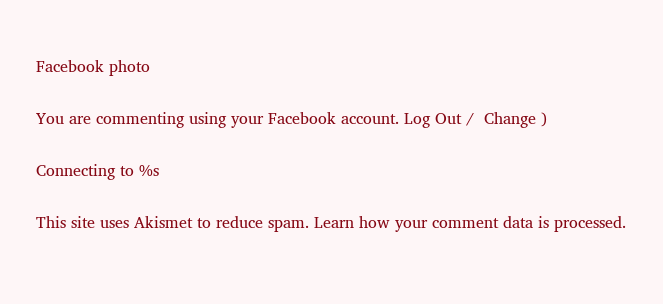Facebook photo

You are commenting using your Facebook account. Log Out /  Change )

Connecting to %s

This site uses Akismet to reduce spam. Learn how your comment data is processed.